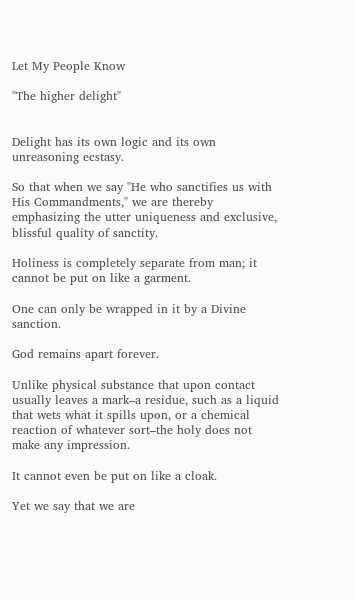Let My People Know

"The higher delight"


Delight has its own logic and its own unreasoning ecstasy.

So that when we say "He who sanctifies us with His Commandments," we are thereby emphasizing the utter uniqueness and exclusive, blissful quality of sanctity.

Holiness is completely separate from man; it cannot be put on like a garment.

One can only be wrapped in it by a Divine sanction.

God remains apart forever.

Unlike physical substance that upon contact usually leaves a mark–a residue, such as a liquid that wets what it spills upon, or a chemical reaction of whatever sort–the holy does not make any impression.

It cannot even be put on like a cloak.

Yet we say that we are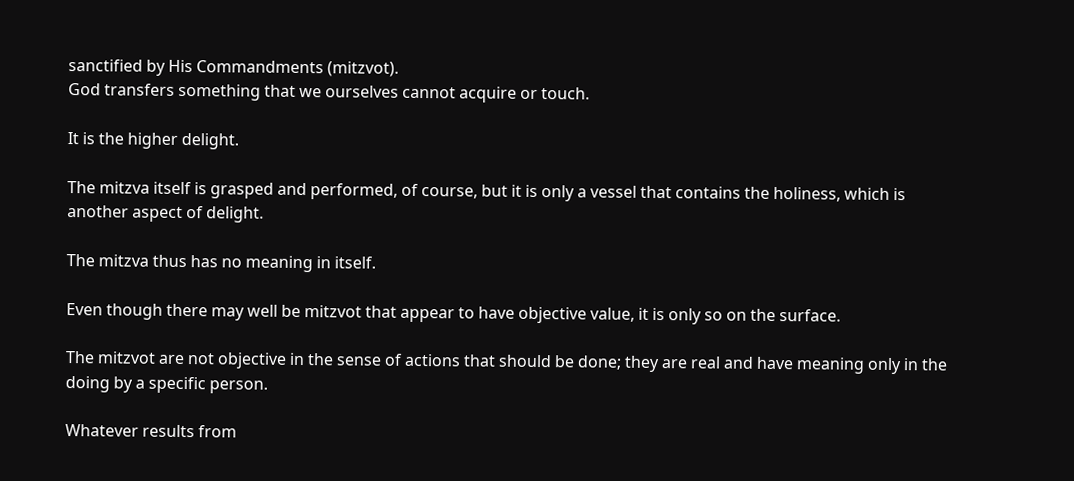sanctified by His Commandments (mitzvot).
God transfers something that we ourselves cannot acquire or touch.

It is the higher delight.

The mitzva itself is grasped and performed, of course, but it is only a vessel that contains the holiness, which is another aspect of delight.

The mitzva thus has no meaning in itself.

Even though there may well be mitzvot that appear to have objective value, it is only so on the surface.

The mitzvot are not objective in the sense of actions that should be done; they are real and have meaning only in the doing by a specific person.

Whatever results from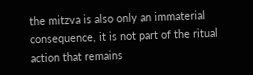the mitzva is also only an immaterial consequence, it is not part of the ritual action that remains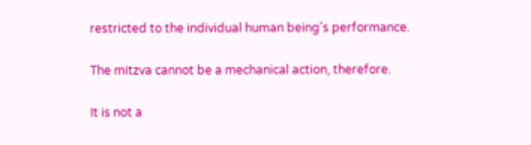restricted to the individual human being's performance.

The mitzva cannot be a mechanical action, therefore.

It is not a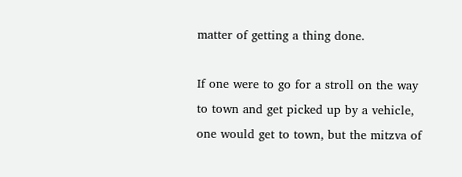matter of getting a thing done.

If one were to go for a stroll on the way to town and get picked up by a vehicle, one would get to town, but the mitzva of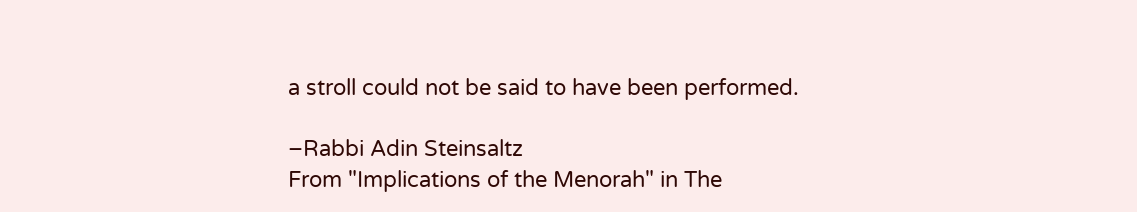a stroll could not be said to have been performed.

–Rabbi Adin Steinsaltz
From "Implications of the Menorah" in The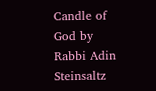Candle of God by Rabbi Adin Steinsaltz